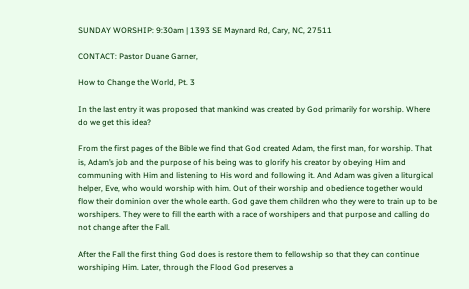SUNDAY WORSHIP: 9:30am | 1393 SE Maynard Rd, Cary, NC, 27511

CONTACT: Pastor Duane Garner,

How to Change the World, Pt. 3

In the last entry it was proposed that mankind was created by God primarily for worship. Where do we get this idea?

From the first pages of the Bible we find that God created Adam, the first man, for worship. That is, Adam’s job and the purpose of his being was to glorify his creator by obeying Him and communing with Him and listening to His word and following it. And Adam was given a liturgical helper, Eve, who would worship with him. Out of their worship and obedience together would flow their dominion over the whole earth. God gave them children who they were to train up to be worshipers. They were to fill the earth with a race of worshipers and that purpose and calling do not change after the Fall.

After the Fall the first thing God does is restore them to fellowship so that they can continue worshiping Him. Later, through the Flood God preserves a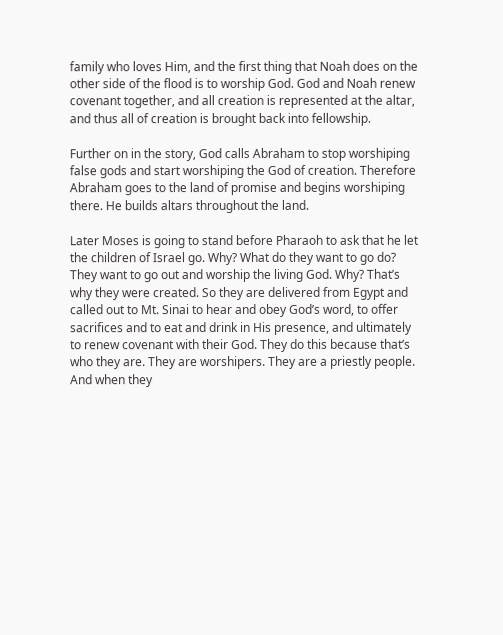family who loves Him, and the first thing that Noah does on the other side of the flood is to worship God. God and Noah renew covenant together, and all creation is represented at the altar, and thus all of creation is brought back into fellowship.

Further on in the story, God calls Abraham to stop worshiping false gods and start worshiping the God of creation. Therefore Abraham goes to the land of promise and begins worshiping there. He builds altars throughout the land.

Later Moses is going to stand before Pharaoh to ask that he let the children of Israel go. Why? What do they want to go do? They want to go out and worship the living God. Why? That’s why they were created. So they are delivered from Egypt and called out to Mt. Sinai to hear and obey God’s word, to offer sacrifices and to eat and drink in His presence, and ultimately to renew covenant with their God. They do this because that’s who they are. They are worshipers. They are a priestly people. And when they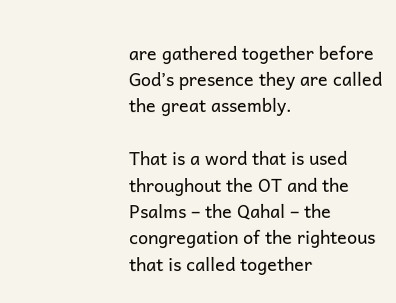are gathered together before God’s presence they are called the great assembly.

That is a word that is used throughout the OT and the Psalms – the Qahal – the congregation of the righteous that is called together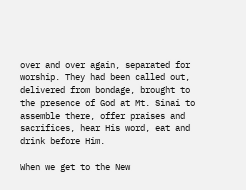over and over again, separated for worship. They had been called out, delivered from bondage, brought to the presence of God at Mt. Sinai to assemble there, offer praises and sacrifices, hear His word, eat and drink before Him.

When we get to the New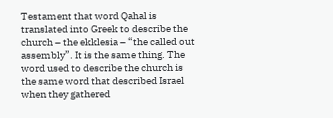Testament that word Qahal is translated into Greek to describe the church – the ekklesia – “the called out assembly”. It is the same thing. The word used to describe the church is the same word that described Israel when they gathered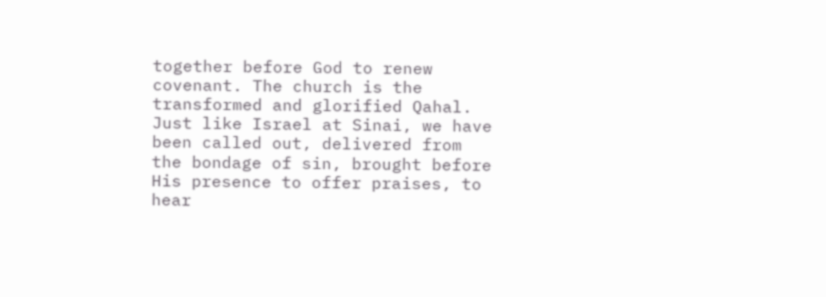together before God to renew covenant. The church is the transformed and glorified Qahal. Just like Israel at Sinai, we have been called out, delivered from the bondage of sin, brought before His presence to offer praises, to hear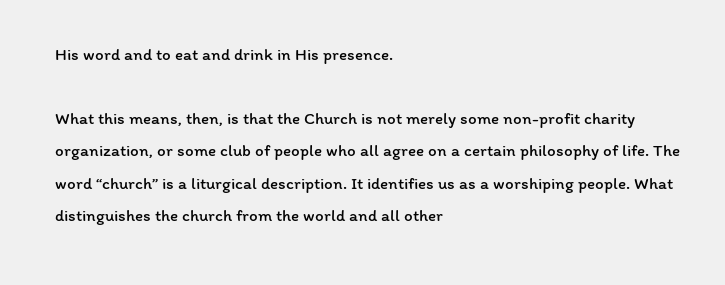His word and to eat and drink in His presence.

What this means, then, is that the Church is not merely some non-profit charity organization, or some club of people who all agree on a certain philosophy of life. The word “church” is a liturgical description. It identifies us as a worshiping people. What distinguishes the church from the world and all other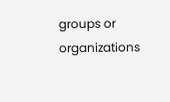groups or organizations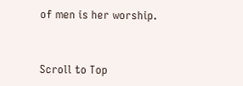of men is her worship.


Scroll to Top